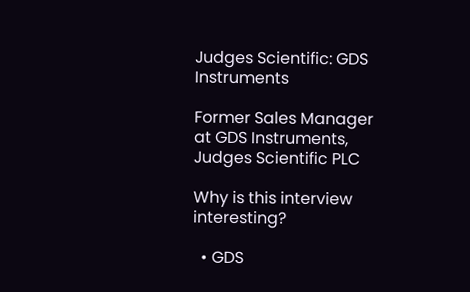Judges Scientific: GDS Instruments

Former Sales Manager at GDS Instruments, Judges Scientific PLC

Why is this interview interesting?

  • GDS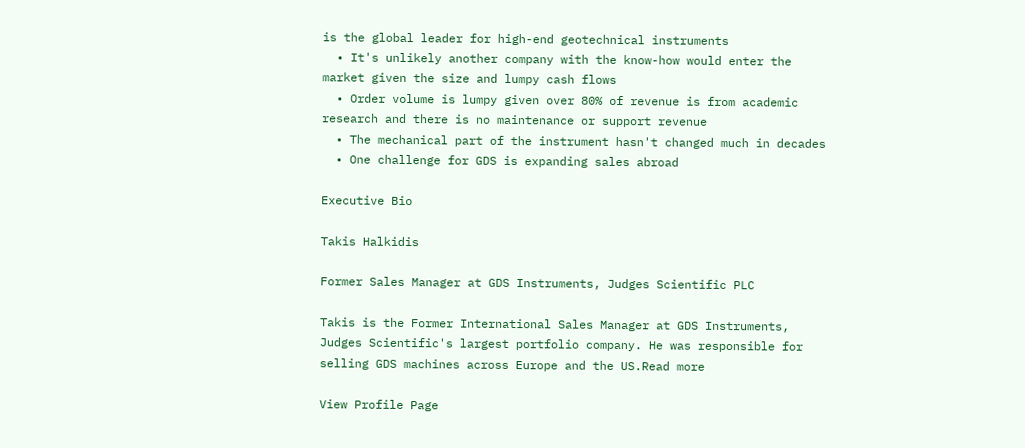is the global leader for high-end geotechnical instruments
  • It's unlikely another company with the know-how would enter the market given the size and lumpy cash flows
  • Order volume is lumpy given over 80% of revenue is from academic research and there is no maintenance or support revenue
  • The mechanical part of the instrument hasn't changed much in decades
  • One challenge for GDS is expanding sales abroad

Executive Bio

Takis Halkidis

Former Sales Manager at GDS Instruments, Judges Scientific PLC

Takis is the Former International Sales Manager at GDS Instruments, Judges Scientific's largest portfolio company. He was responsible for selling GDS machines across Europe and the US.Read more

View Profile Page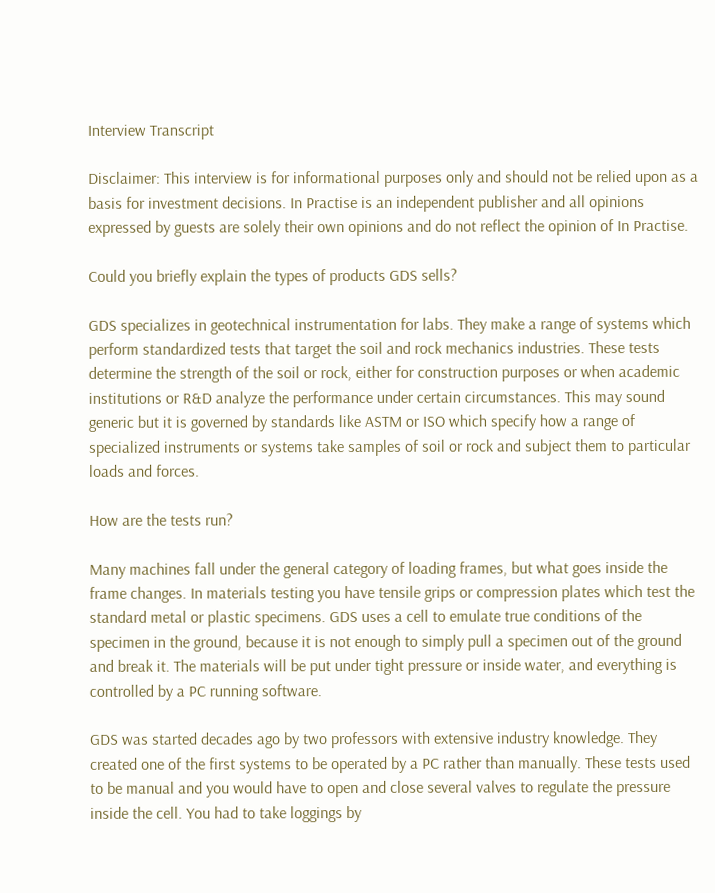Interview Transcript

Disclaimer: This interview is for informational purposes only and should not be relied upon as a basis for investment decisions. In Practise is an independent publisher and all opinions expressed by guests are solely their own opinions and do not reflect the opinion of In Practise.

Could you briefly explain the types of products GDS sells?

GDS specializes in geotechnical instrumentation for labs. They make a range of systems which perform standardized tests that target the soil and rock mechanics industries. These tests determine the strength of the soil or rock, either for construction purposes or when academic institutions or R&D analyze the performance under certain circumstances. This may sound generic but it is governed by standards like ASTM or ISO which specify how a range of specialized instruments or systems take samples of soil or rock and subject them to particular loads and forces.

How are the tests run?

Many machines fall under the general category of loading frames, but what goes inside the frame changes. In materials testing you have tensile grips or compression plates which test the standard metal or plastic specimens. GDS uses a cell to emulate true conditions of the specimen in the ground, because it is not enough to simply pull a specimen out of the ground and break it. The materials will be put under tight pressure or inside water, and everything is controlled by a PC running software.

GDS was started decades ago by two professors with extensive industry knowledge. They created one of the first systems to be operated by a PC rather than manually. These tests used to be manual and you would have to open and close several valves to regulate the pressure inside the cell. You had to take loggings by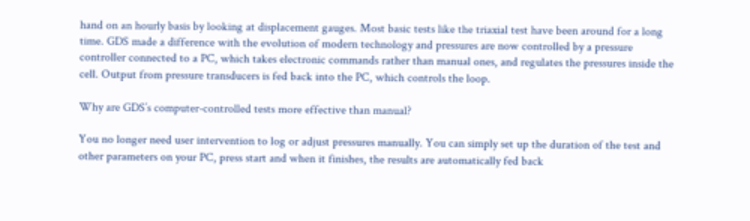hand on an hourly basis by looking at displacement gauges. Most basic tests like the triaxial test have been around for a long time. GDS made a difference with the evolution of modern technology and pressures are now controlled by a pressure controller connected to a PC, which takes electronic commands rather than manual ones, and regulates the pressures inside the cell. Output from pressure transducers is fed back into the PC, which controls the loop.

Why are GDS’s computer-controlled tests more effective than manual?

You no longer need user intervention to log or adjust pressures manually. You can simply set up the duration of the test and other parameters on your PC, press start and when it finishes, the results are automatically fed back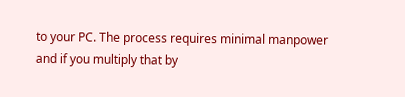to your PC. The process requires minimal manpower and if you multiply that by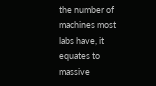the number of machines most labs have, it equates to massive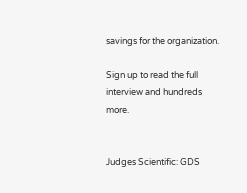savings for the organization.

Sign up to read the full interview and hundreds more.


Judges Scientific: GDS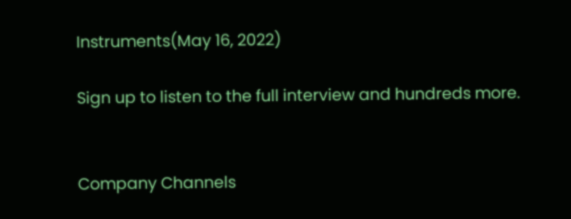Instruments(May 16, 2022)

Sign up to listen to the full interview and hundreds more.


Company Channels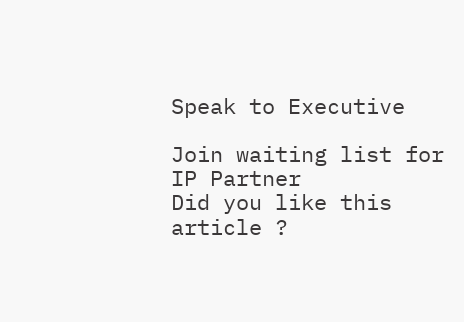Speak to Executive

Join waiting list for IP Partner
Did you like this article ?